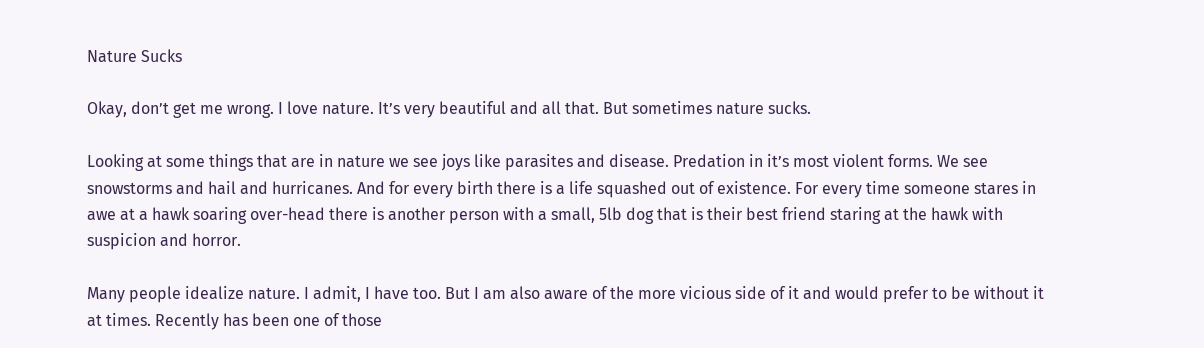Nature Sucks

Okay, don’t get me wrong. I love nature. It’s very beautiful and all that. But sometimes nature sucks.

Looking at some things that are in nature we see joys like parasites and disease. Predation in it’s most violent forms. We see snowstorms and hail and hurricanes. And for every birth there is a life squashed out of existence. For every time someone stares in awe at a hawk soaring over-head there is another person with a small, 5lb dog that is their best friend staring at the hawk with suspicion and horror.

Many people idealize nature. I admit, I have too. But I am also aware of the more vicious side of it and would prefer to be without it at times. Recently has been one of those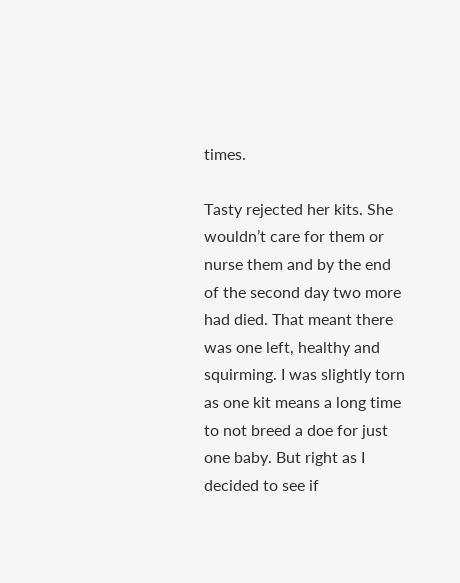times.

Tasty rejected her kits. She wouldn’t care for them or nurse them and by the end of the second day two more had died. That meant there was one left, healthy and squirming. I was slightly torn as one kit means a long time to not breed a doe for just one baby. But right as I decided to see if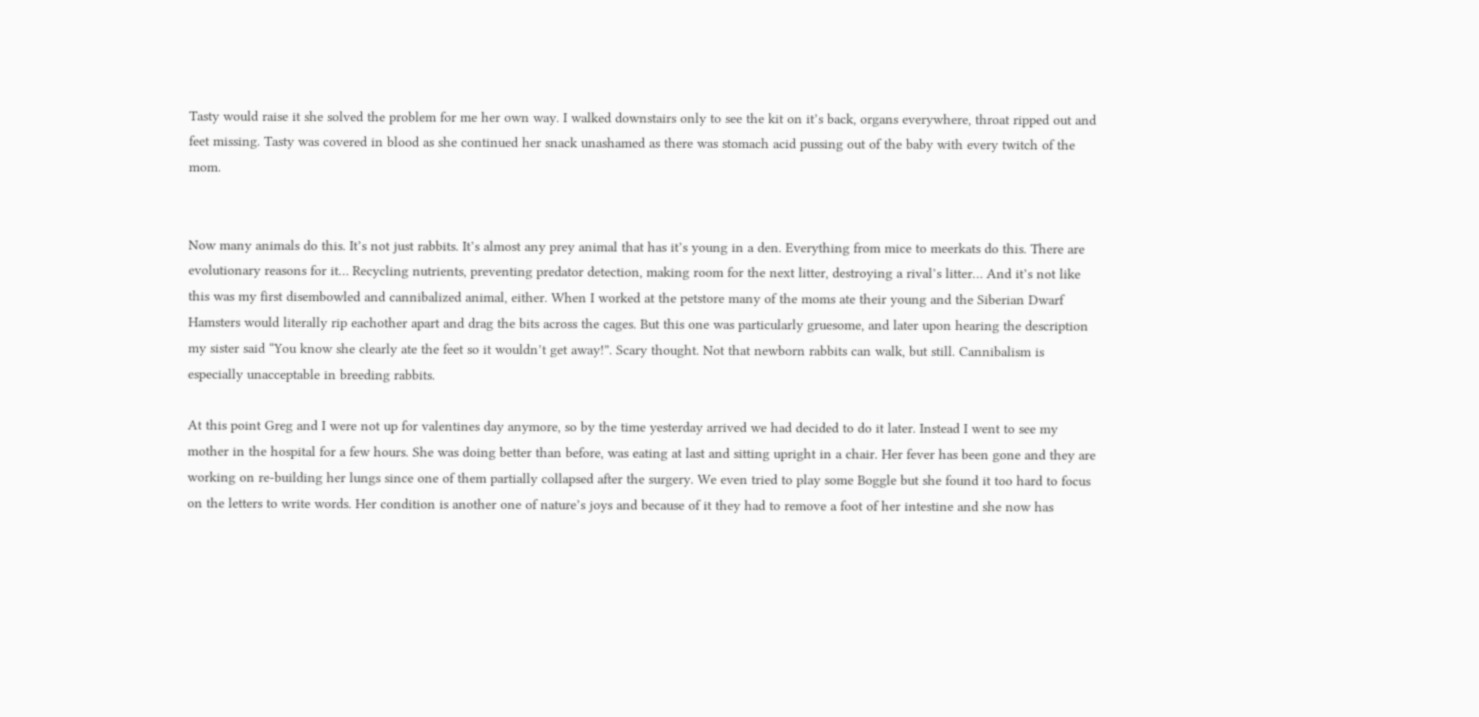Tasty would raise it she solved the problem for me her own way. I walked downstairs only to see the kit on it’s back, organs everywhere, throat ripped out and feet missing. Tasty was covered in blood as she continued her snack unashamed as there was stomach acid pussing out of the baby with every twitch of the mom.


Now many animals do this. It’s not just rabbits. It’s almost any prey animal that has it’s young in a den. Everything from mice to meerkats do this. There are evolutionary reasons for it… Recycling nutrients, preventing predator detection, making room for the next litter, destroying a rival’s litter… And it’s not like this was my first disembowled and cannibalized animal, either. When I worked at the petstore many of the moms ate their young and the Siberian Dwarf Hamsters would literally rip eachother apart and drag the bits across the cages. But this one was particularly gruesome, and later upon hearing the description my sister said “You know she clearly ate the feet so it wouldn’t get away!”. Scary thought. Not that newborn rabbits can walk, but still. Cannibalism is especially unacceptable in breeding rabbits.

At this point Greg and I were not up for valentines day anymore, so by the time yesterday arrived we had decided to do it later. Instead I went to see my mother in the hospital for a few hours. She was doing better than before, was eating at last and sitting upright in a chair. Her fever has been gone and they are working on re-building her lungs since one of them partially collapsed after the surgery. We even tried to play some Boggle but she found it too hard to focus on the letters to write words. Her condition is another one of nature’s joys and because of it they had to remove a foot of her intestine and she now has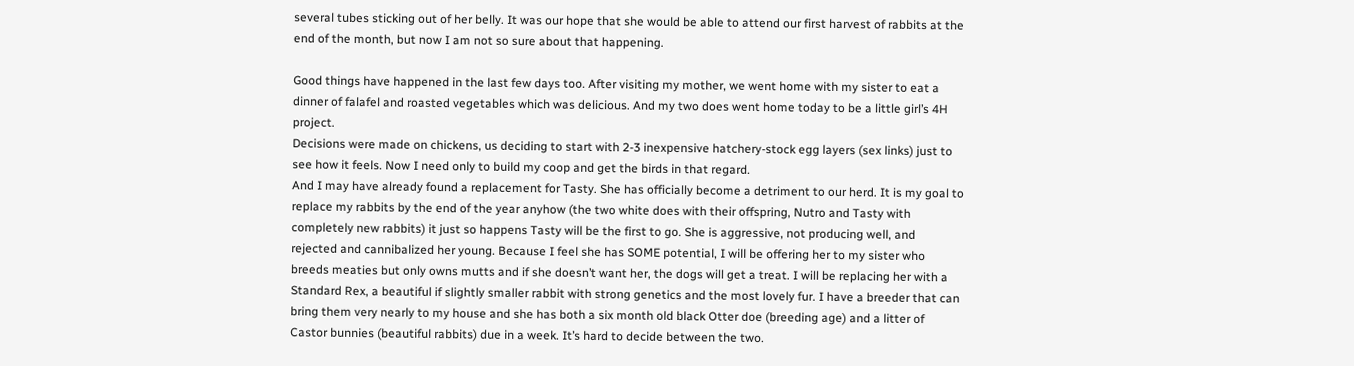several tubes sticking out of her belly. It was our hope that she would be able to attend our first harvest of rabbits at the end of the month, but now I am not so sure about that happening.

Good things have happened in the last few days too. After visiting my mother, we went home with my sister to eat a dinner of falafel and roasted vegetables which was delicious. And my two does went home today to be a little girl’s 4H project.
Decisions were made on chickens, us deciding to start with 2-3 inexpensive hatchery-stock egg layers (sex links) just to see how it feels. Now I need only to build my coop and get the birds in that regard.
And I may have already found a replacement for Tasty. She has officially become a detriment to our herd. It is my goal to replace my rabbits by the end of the year anyhow (the two white does with their offspring, Nutro and Tasty with completely new rabbits) it just so happens Tasty will be the first to go. She is aggressive, not producing well, and rejected and cannibalized her young. Because I feel she has SOME potential, I will be offering her to my sister who breeds meaties but only owns mutts and if she doesn’t want her, the dogs will get a treat. I will be replacing her with a Standard Rex, a beautiful if slightly smaller rabbit with strong genetics and the most lovely fur. I have a breeder that can bring them very nearly to my house and she has both a six month old black Otter doe (breeding age) and a litter of Castor bunnies (beautiful rabbits) due in a week. It’s hard to decide between the two.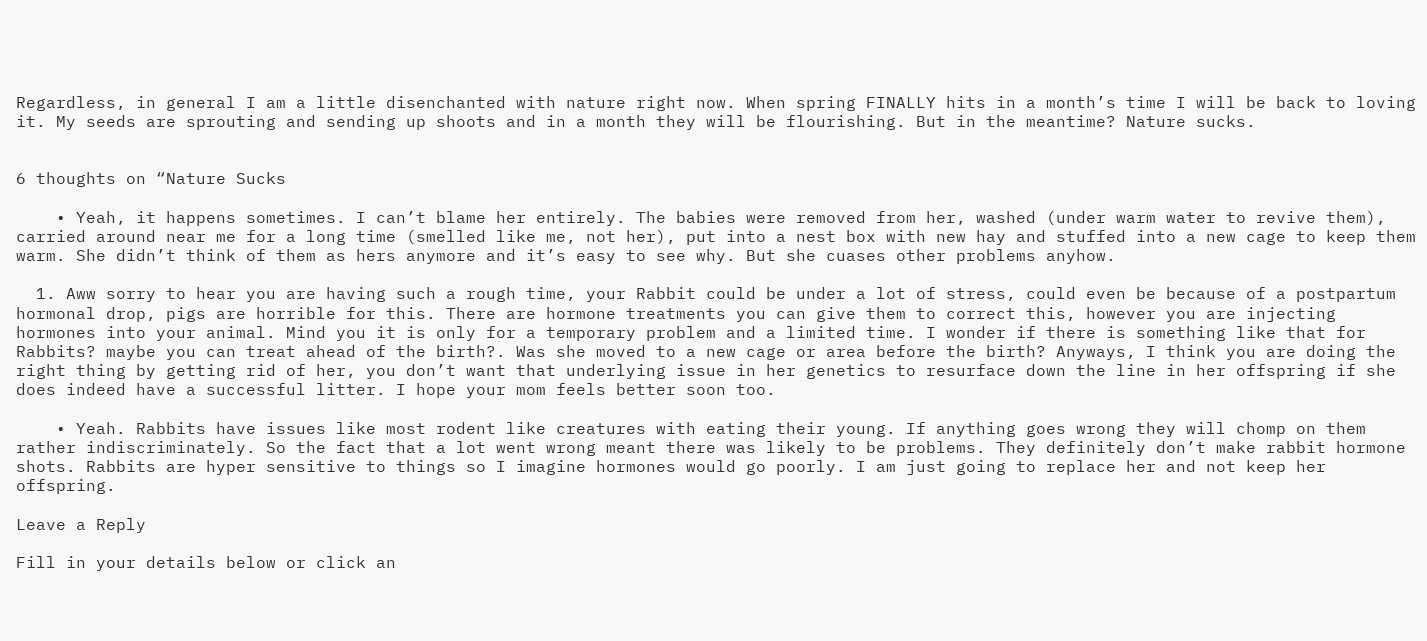Regardless, in general I am a little disenchanted with nature right now. When spring FINALLY hits in a month’s time I will be back to loving it. My seeds are sprouting and sending up shoots and in a month they will be flourishing. But in the meantime? Nature sucks.


6 thoughts on “Nature Sucks

    • Yeah, it happens sometimes. I can’t blame her entirely. The babies were removed from her, washed (under warm water to revive them), carried around near me for a long time (smelled like me, not her), put into a nest box with new hay and stuffed into a new cage to keep them warm. She didn’t think of them as hers anymore and it’s easy to see why. But she cuases other problems anyhow.

  1. Aww sorry to hear you are having such a rough time, your Rabbit could be under a lot of stress, could even be because of a postpartum hormonal drop, pigs are horrible for this. There are hormone treatments you can give them to correct this, however you are injecting hormones into your animal. Mind you it is only for a temporary problem and a limited time. I wonder if there is something like that for Rabbits? maybe you can treat ahead of the birth?. Was she moved to a new cage or area before the birth? Anyways, I think you are doing the right thing by getting rid of her, you don’t want that underlying issue in her genetics to resurface down the line in her offspring if she does indeed have a successful litter. I hope your mom feels better soon too.

    • Yeah. Rabbits have issues like most rodent like creatures with eating their young. If anything goes wrong they will chomp on them rather indiscriminately. So the fact that a lot went wrong meant there was likely to be problems. They definitely don’t make rabbit hormone shots. Rabbits are hyper sensitive to things so I imagine hormones would go poorly. I am just going to replace her and not keep her offspring.

Leave a Reply

Fill in your details below or click an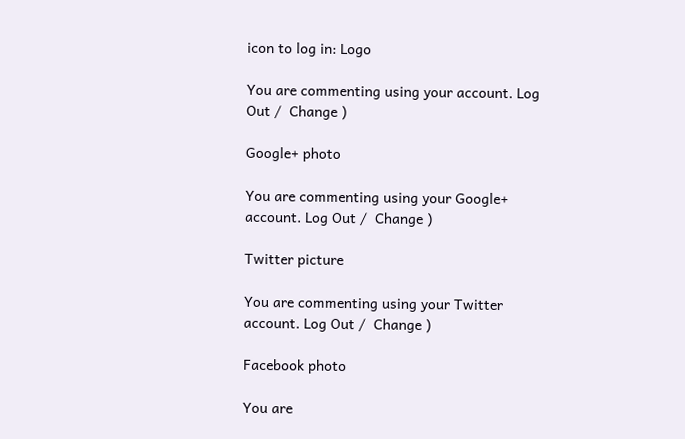icon to log in: Logo

You are commenting using your account. Log Out /  Change )

Google+ photo

You are commenting using your Google+ account. Log Out /  Change )

Twitter picture

You are commenting using your Twitter account. Log Out /  Change )

Facebook photo

You are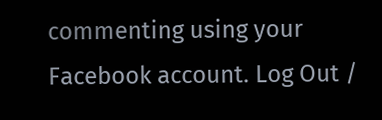commenting using your Facebook account. Log Out /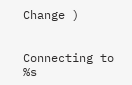Change )


Connecting to %s